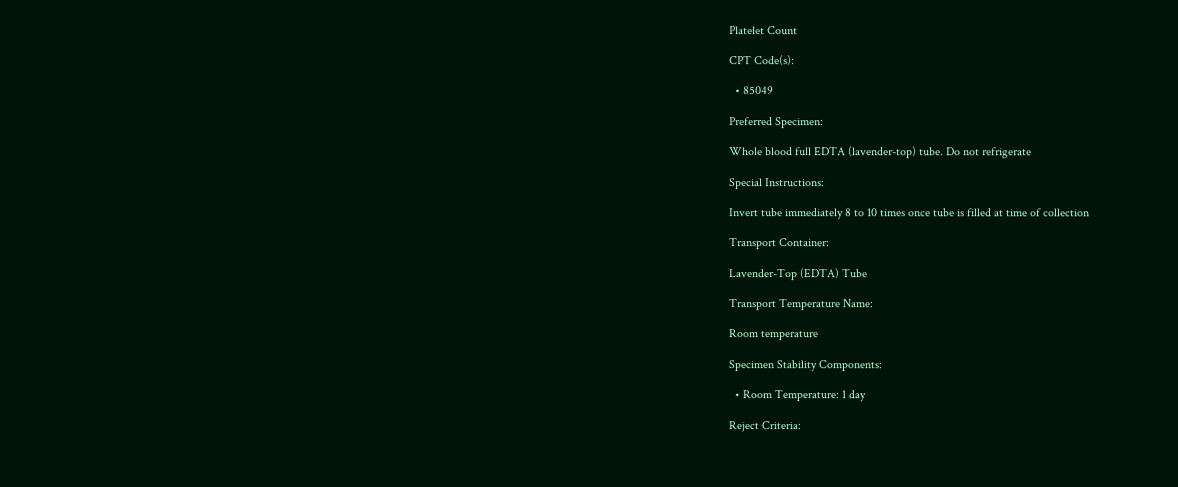Platelet Count

CPT Code(s):

  • 85049

Preferred Specimen:

Whole blood full EDTA (lavender-top) tube. Do not refrigerate

Special Instructions:

Invert tube immediately 8 to 10 times once tube is filled at time of collection

Transport Container:

Lavender-Top (EDTA) Tube

Transport Temperature Name:

Room temperature

Specimen Stability Components:

  • Room Temperature: 1 day

Reject Criteria: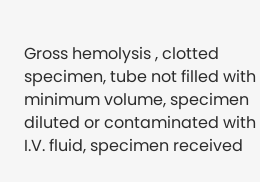Gross hemolysis , clotted specimen, tube not filled with minimum volume, specimen diluted or contaminated with I.V. fluid, specimen received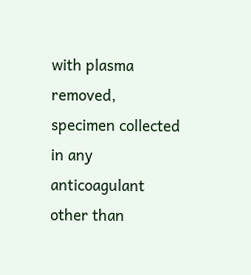with plasma removed, specimen collected in any anticoagulant other than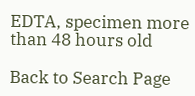EDTA, specimen more than 48 hours old

Back to Search Page